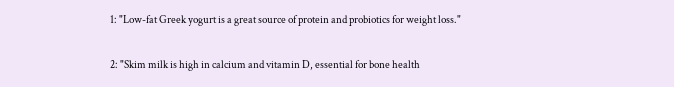1: "Low-fat Greek yogurt is a great source of protein and probiotics for weight loss."

2: "Skim milk is high in calcium and vitamin D, essential for bone health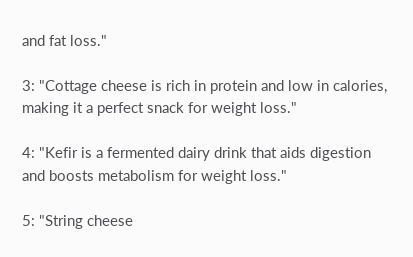and fat loss."

3: "Cottage cheese is rich in protein and low in calories, making it a perfect snack for weight loss."

4: "Kefir is a fermented dairy drink that aids digestion and boosts metabolism for weight loss."

5: "String cheese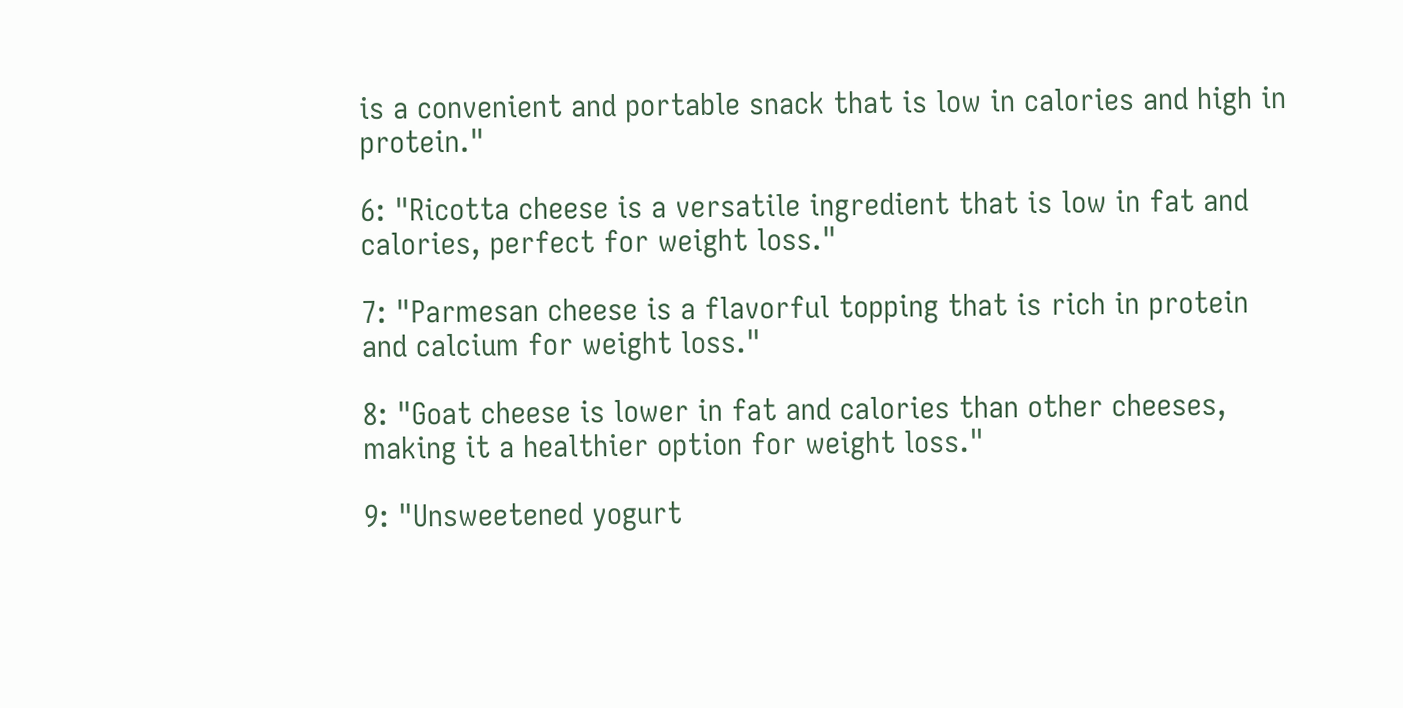is a convenient and portable snack that is low in calories and high in protein."

6: "Ricotta cheese is a versatile ingredient that is low in fat and calories, perfect for weight loss."

7: "Parmesan cheese is a flavorful topping that is rich in protein and calcium for weight loss."

8: "Goat cheese is lower in fat and calories than other cheeses, making it a healthier option for weight loss."

9: "Unsweetened yogurt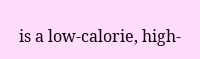is a low-calorie, high-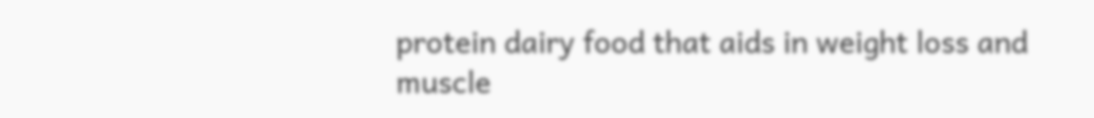protein dairy food that aids in weight loss and muscle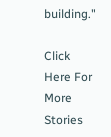building."

Click Here For More Stories